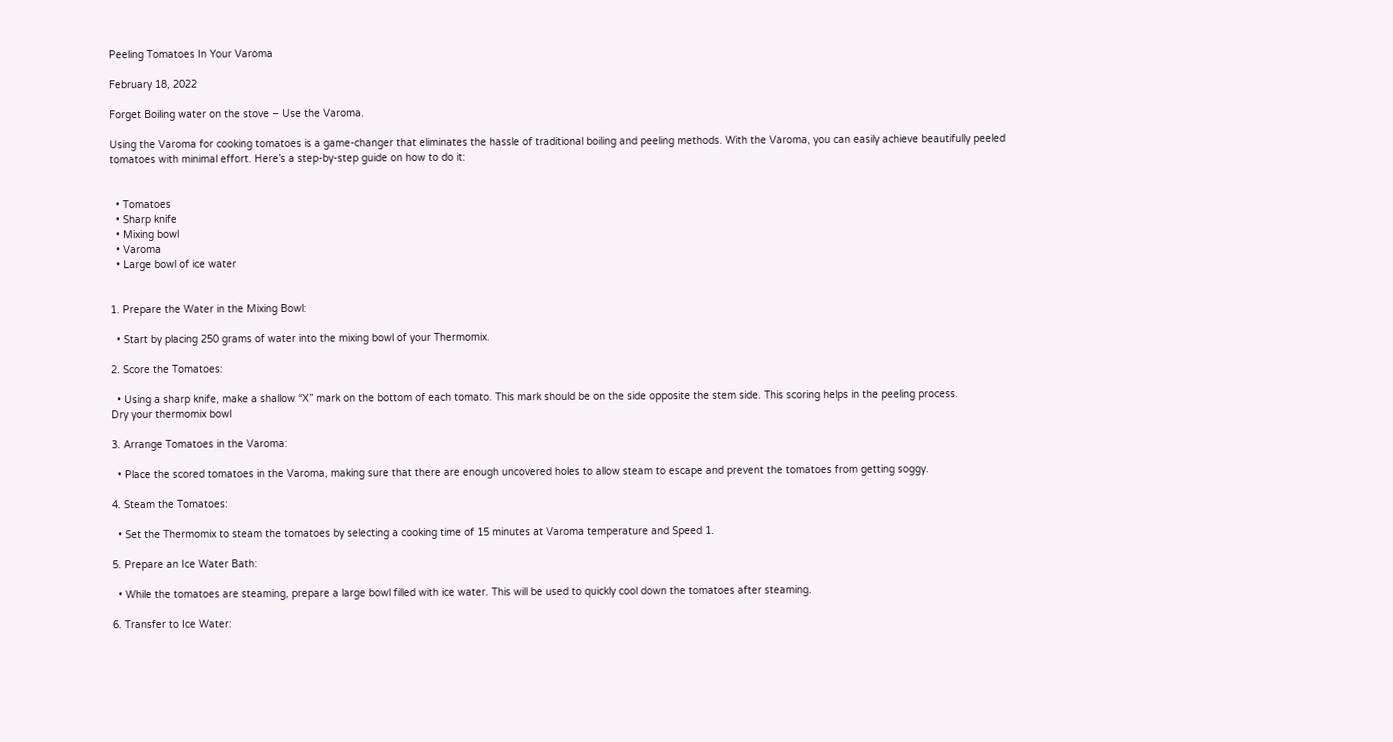Peeling Tomatoes In Your Varoma

February 18, 2022

Forget Boiling water on the stove – Use the Varoma.

Using the Varoma for cooking tomatoes is a game-changer that eliminates the hassle of traditional boiling and peeling methods. With the Varoma, you can easily achieve beautifully peeled tomatoes with minimal effort. Here’s a step-by-step guide on how to do it:


  • Tomatoes
  • Sharp knife
  • Mixing bowl
  • Varoma
  • Large bowl of ice water


1. Prepare the Water in the Mixing Bowl:

  • Start by placing 250 grams of water into the mixing bowl of your Thermomix.

2. Score the Tomatoes:

  • Using a sharp knife, make a shallow “X” mark on the bottom of each tomato. This mark should be on the side opposite the stem side. This scoring helps in the peeling process.
Dry your thermomix bowl

3. Arrange Tomatoes in the Varoma:

  • Place the scored tomatoes in the Varoma, making sure that there are enough uncovered holes to allow steam to escape and prevent the tomatoes from getting soggy.

4. Steam the Tomatoes:

  • Set the Thermomix to steam the tomatoes by selecting a cooking time of 15 minutes at Varoma temperature and Speed 1.

5. Prepare an Ice Water Bath:

  • While the tomatoes are steaming, prepare a large bowl filled with ice water. This will be used to quickly cool down the tomatoes after steaming.

6. Transfer to Ice Water: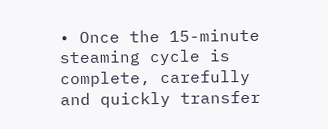• Once the 15-minute steaming cycle is complete, carefully and quickly transfer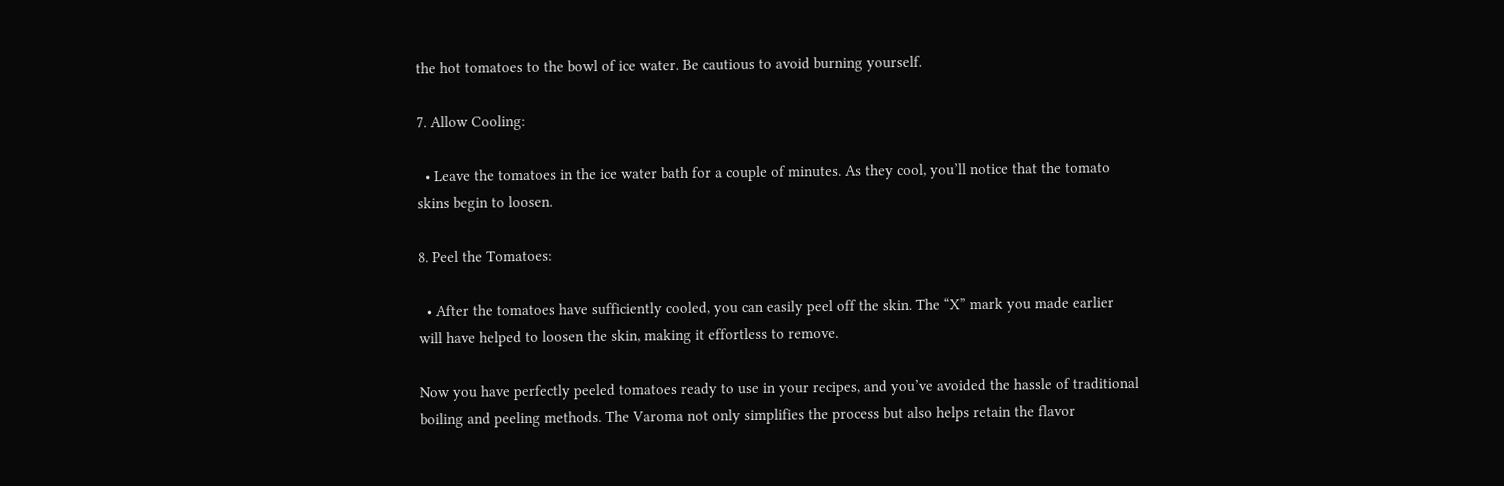the hot tomatoes to the bowl of ice water. Be cautious to avoid burning yourself.

7. Allow Cooling:

  • Leave the tomatoes in the ice water bath for a couple of minutes. As they cool, you’ll notice that the tomato skins begin to loosen.

8. Peel the Tomatoes:

  • After the tomatoes have sufficiently cooled, you can easily peel off the skin. The “X” mark you made earlier will have helped to loosen the skin, making it effortless to remove.

Now you have perfectly peeled tomatoes ready to use in your recipes, and you’ve avoided the hassle of traditional boiling and peeling methods. The Varoma not only simplifies the process but also helps retain the flavor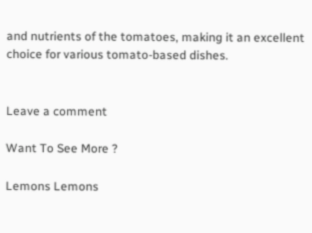and nutrients of the tomatoes, making it an excellent choice for various tomato-based dishes.


Leave a comment

Want To See More ?

Lemons Lemons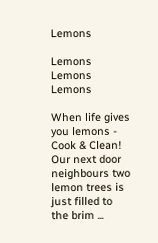Lemons

Lemons Lemons Lemons

When life gives you lemons - Cook & Clean! Our next door neighbours two lemon trees is just filled to the brim ...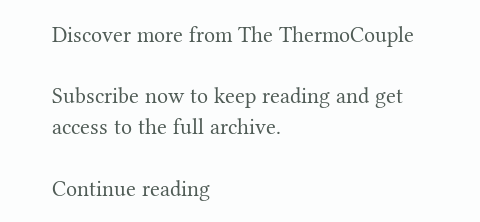Discover more from The ThermoCouple

Subscribe now to keep reading and get access to the full archive.

Continue reading